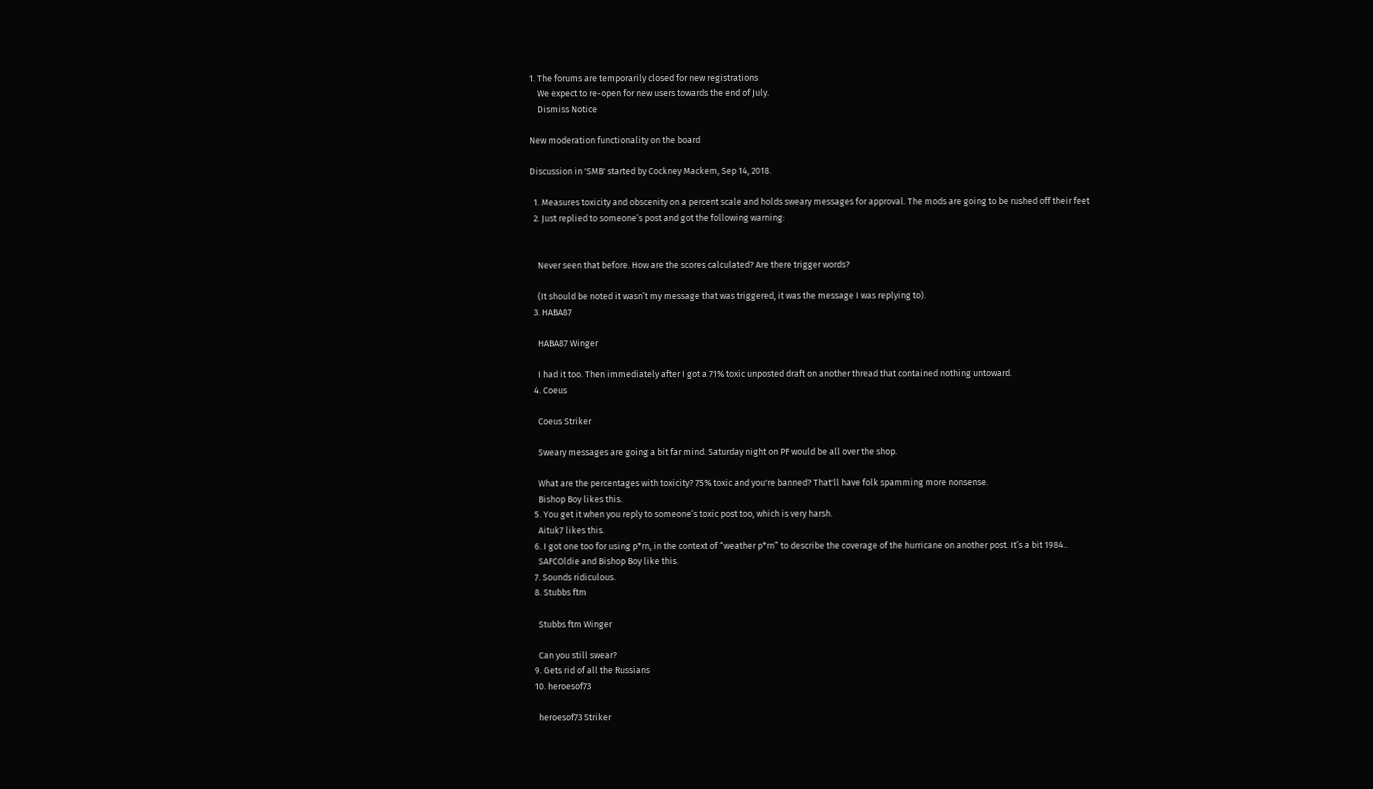1. The forums are temporarily closed for new registrations
    We expect to re-open for new users towards the end of July.
    Dismiss Notice

New moderation functionality on the board

Discussion in 'SMB' started by Cockney Mackem, Sep 14, 2018.

  1. Measures toxicity and obscenity on a percent scale and holds sweary messages for approval. The mods are going to be rushed off their feet
  2. Just replied to someone’s post and got the following warning:


    Never seen that before. How are the scores calculated? Are there trigger words?

    (It should be noted it wasn’t my message that was triggered, it was the message I was replying to).
  3. HABA87

    HABA87 Winger

    I had it too. Then immediately after I got a 71% toxic unposted draft on another thread that contained nothing untoward.
  4. Coeus

    Coeus Striker

    Sweary messages are going a bit far mind. Saturday night on PF would be all over the shop.

    What are the percentages with toxicity? 75% toxic and you're banned? That'll have folk spamming more nonsense.
    Bishop Boy likes this.
  5. You get it when you reply to someone’s toxic post too, which is very harsh.
    Aituk7 likes this.
  6. I got one too for using p*rn, in the context of “weather p*rn” to describe the coverage of the hurricane on another post. It’s a bit 1984..
    SAFCOldie and Bishop Boy like this.
  7. Sounds ridiculous.
  8. Stubbs ftm

    Stubbs ftm Winger

    Can you still swear?
  9. Gets rid of all the Russians
  10. heroesof73

    heroesof73 Striker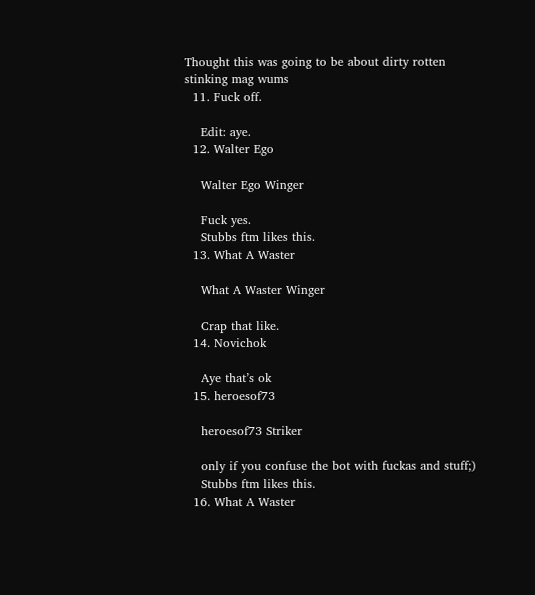Thought this was going to be about dirty rotten stinking mag wums
  11. Fuck off.

    Edit: aye.
  12. Walter Ego

    Walter Ego Winger

    Fuck yes.
    Stubbs ftm likes this.
  13. What A Waster

    What A Waster Winger

    Crap that like.
  14. Novichok

    Aye that’s ok
  15. heroesof73

    heroesof73 Striker

    only if you confuse the bot with fuckas and stuff;)
    Stubbs ftm likes this.
  16. What A Waster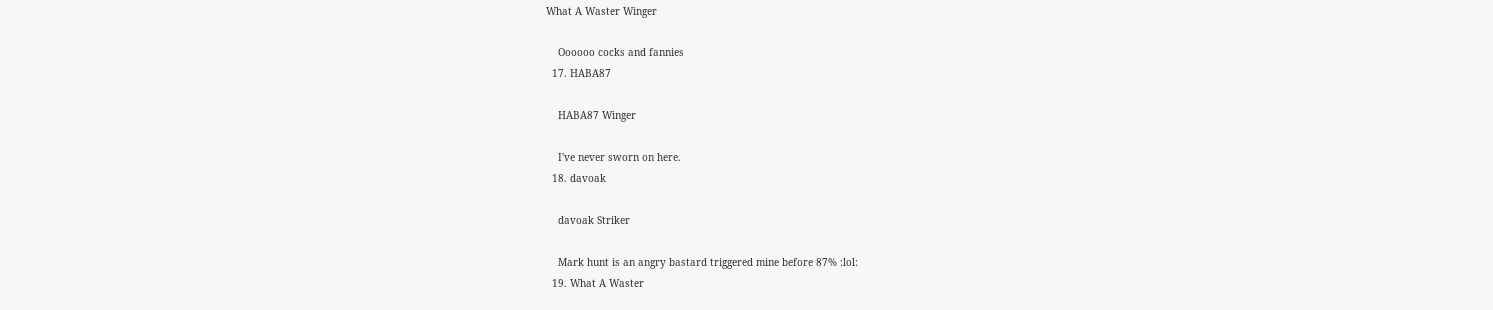What A Waster Winger

    Oooooo cocks and fannies
  17. HABA87

    HABA87 Winger

    I've never sworn on here.
  18. davoak

    davoak Striker

    Mark hunt is an angry bastard triggered mine before 87% :lol:
  19. What A Waster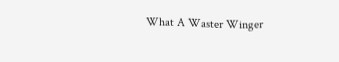What A Waster Winger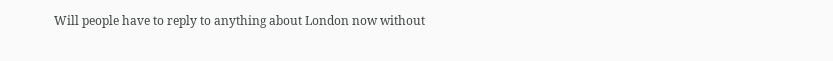Will people have to reply to anything about London now without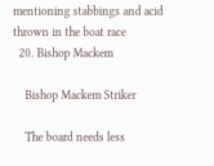mentioning stabbings and acid thrown in the boat race
  20. Bishop Mackem

    Bishop Mackem Striker

    The board needs less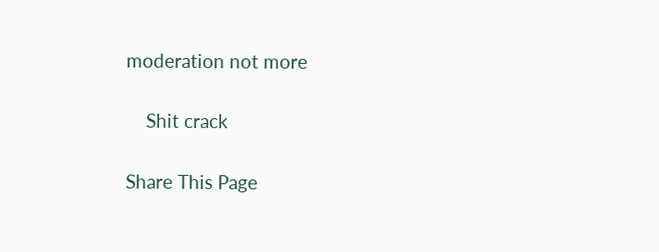moderation not more

    Shit crack

Share This Page